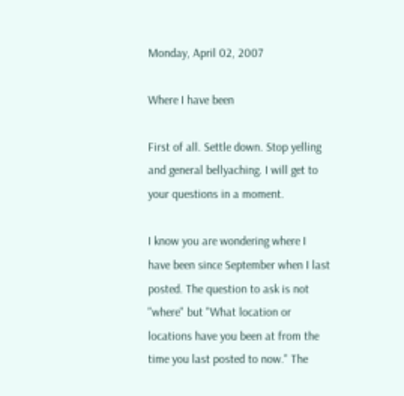Monday, April 02, 2007

Where I have been

First of all. Settle down. Stop yelling and general bellyaching. I will get to your questions in a moment.

I know you are wondering where I have been since September when I last posted. The question to ask is not "where" but "What location or locations have you been at from the time you last posted to now." The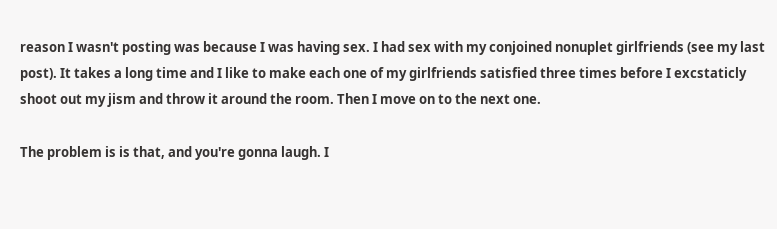reason I wasn't posting was because I was having sex. I had sex with my conjoined nonuplet girlfriends (see my last post). It takes a long time and I like to make each one of my girlfriends satisfied three times before I excstaticly shoot out my jism and throw it around the room. Then I move on to the next one.

The problem is is that, and you're gonna laugh. I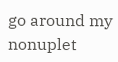go around my nonuplet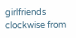girlfriends clockwise from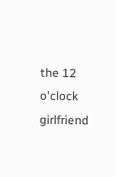the 12 o'clock girlfriend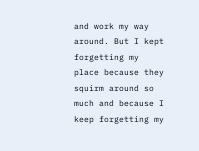and work my way around. But I kept forgetting my place because they squirm around so much and because I keep forgetting my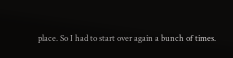place. So I had to start over again a bunch of times.